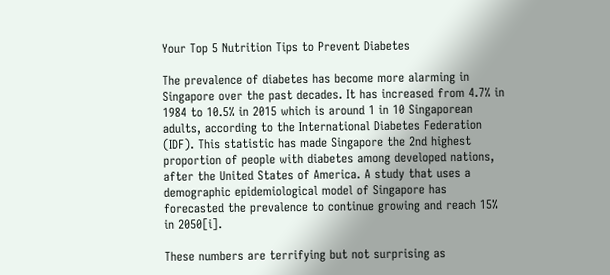Your Top 5 Nutrition Tips to Prevent Diabetes

The prevalence of diabetes has become more alarming in Singapore over the past decades. It has increased from 4.7% in 1984 to 10.5% in 2015 which is around 1 in 10 Singaporean adults, according to the International Diabetes Federation (IDF). This statistic has made Singapore the 2nd highest proportion of people with diabetes among developed nations, after the United States of America. A study that uses a demographic epidemiological model of Singapore has forecasted the prevalence to continue growing and reach 15% in 2050[i].

These numbers are terrifying but not surprising as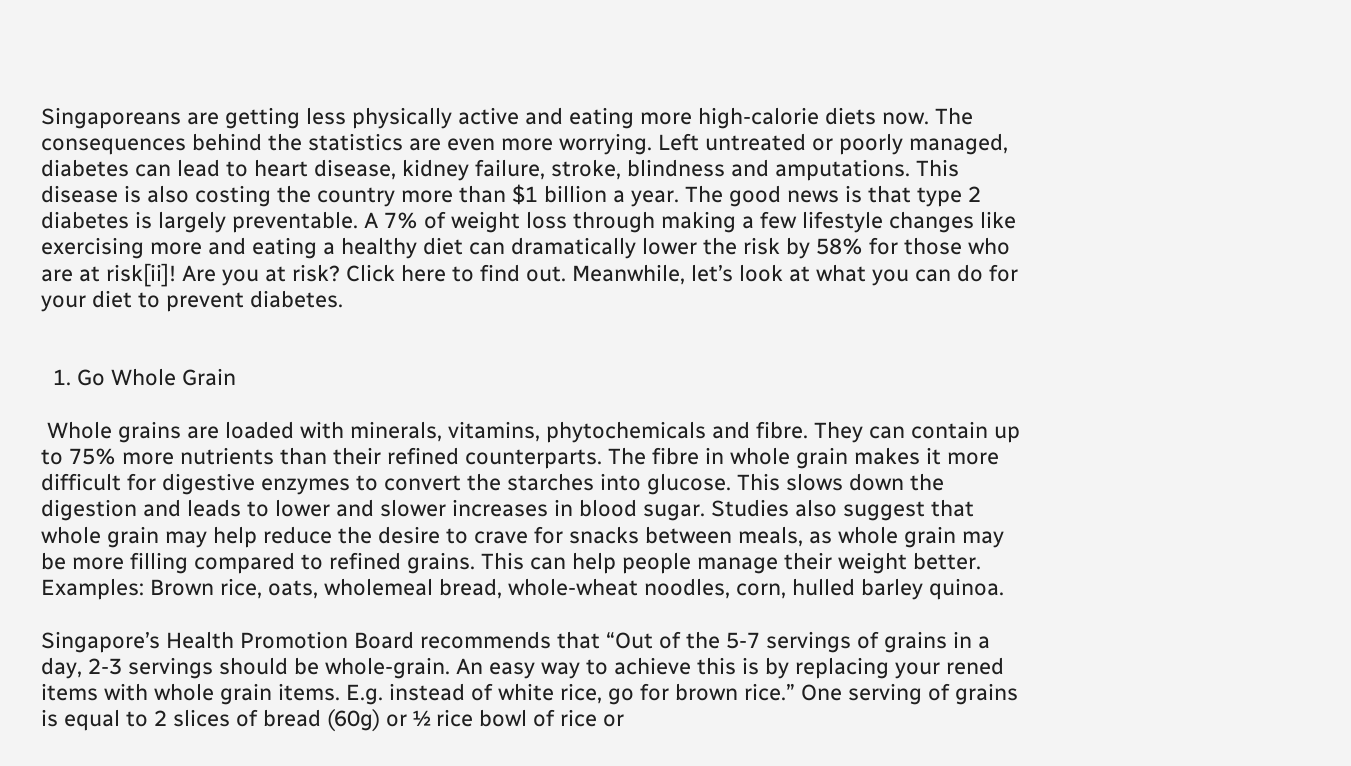Singaporeans are getting less physically active and eating more high-calorie diets now. The consequences behind the statistics are even more worrying. Left untreated or poorly managed, diabetes can lead to heart disease, kidney failure, stroke, blindness and amputations. This disease is also costing the country more than $1 billion a year. The good news is that type 2 diabetes is largely preventable. A 7% of weight loss through making a few lifestyle changes like exercising more and eating a healthy diet can dramatically lower the risk by 58% for those who are at risk[ii]! Are you at risk? Click here to find out. Meanwhile, let’s look at what you can do for your diet to prevent diabetes.


  1. Go Whole Grain

 Whole grains are loaded with minerals, vitamins, phytochemicals and fibre. They can contain up to 75% more nutrients than their refined counterparts. The fibre in whole grain makes it more difficult for digestive enzymes to convert the starches into glucose. This slows down the digestion and leads to lower and slower increases in blood sugar. Studies also suggest that whole grain may help reduce the desire to crave for snacks between meals, as whole grain may be more filling compared to refined grains. This can help people manage their weight better. Examples: Brown rice, oats, wholemeal bread, whole-wheat noodles, corn, hulled barley quinoa.

Singapore’s Health Promotion Board recommends that “Out of the 5-7 servings of grains in a day, 2-3 servings should be whole-grain. An easy way to achieve this is by replacing your rened items with whole grain items. E.g. instead of white rice, go for brown rice.” One serving of grains is equal to 2 slices of bread (60g) or ½ rice bowl of rice or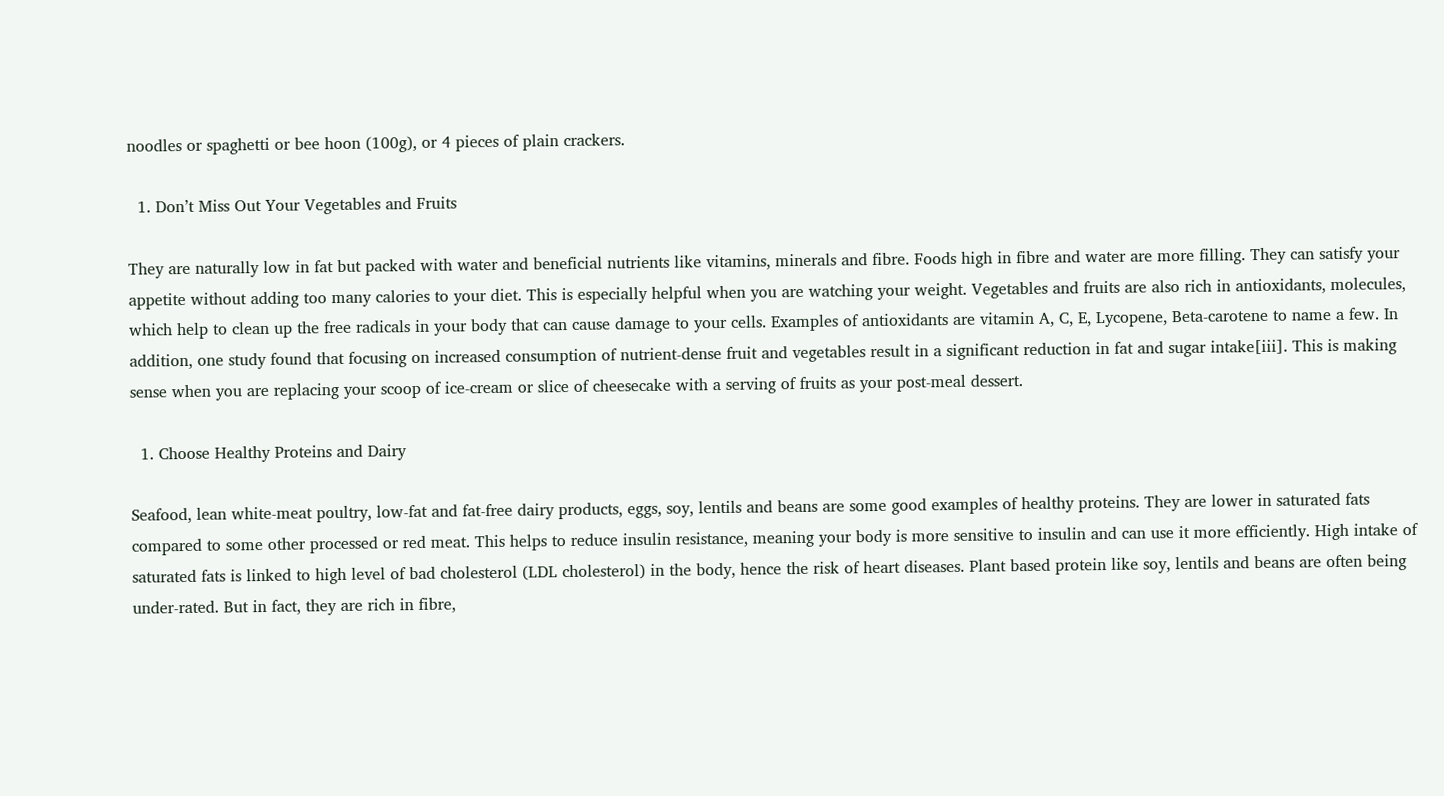noodles or spaghetti or bee hoon (100g), or 4 pieces of plain crackers.

  1. Don’t Miss Out Your Vegetables and Fruits

They are naturally low in fat but packed with water and beneficial nutrients like vitamins, minerals and fibre. Foods high in fibre and water are more filling. They can satisfy your appetite without adding too many calories to your diet. This is especially helpful when you are watching your weight. Vegetables and fruits are also rich in antioxidants, molecules, which help to clean up the free radicals in your body that can cause damage to your cells. Examples of antioxidants are vitamin A, C, E, Lycopene, Beta-carotene to name a few. In addition, one study found that focusing on increased consumption of nutrient-dense fruit and vegetables result in a significant reduction in fat and sugar intake[iii]. This is making sense when you are replacing your scoop of ice-cream or slice of cheesecake with a serving of fruits as your post-meal dessert.

  1. Choose Healthy Proteins and Dairy

Seafood, lean white-meat poultry, low-fat and fat-free dairy products, eggs, soy, lentils and beans are some good examples of healthy proteins. They are lower in saturated fats compared to some other processed or red meat. This helps to reduce insulin resistance, meaning your body is more sensitive to insulin and can use it more efficiently. High intake of saturated fats is linked to high level of bad cholesterol (LDL cholesterol) in the body, hence the risk of heart diseases. Plant based protein like soy, lentils and beans are often being under-rated. But in fact, they are rich in fibre,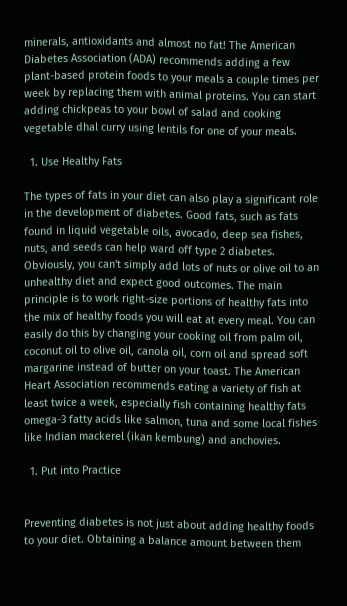minerals, antioxidants and almost no fat! The American Diabetes Association (ADA) recommends adding a few plant-based protein foods to your meals a couple times per week by replacing them with animal proteins. You can start adding chickpeas to your bowl of salad and cooking vegetable dhal curry using lentils for one of your meals.

  1. Use Healthy Fats

The types of fats in your diet can also play a significant role in the development of diabetes. Good fats, such as fats found in liquid vegetable oils, avocado, deep sea fishes, nuts, and seeds can help ward off type 2 diabetes. Obviously, you can't simply add lots of nuts or olive oil to an unhealthy diet and expect good outcomes. The main principle is to work right-size portions of healthy fats into the mix of healthy foods you will eat at every meal. You can easily do this by changing your cooking oil from palm oil, coconut oil to olive oil, canola oil, corn oil and spread soft margarine instead of butter on your toast. The American Heart Association recommends eating a variety of fish at least twice a week, especially fish containing healthy fats omega-3 fatty acids like salmon, tuna and some local fishes like Indian mackerel (ikan kembung) and anchovies.

  1. Put into Practice


Preventing diabetes is not just about adding healthy foods to your diet. Obtaining a balance amount between them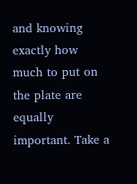and knowing exactly how much to put on the plate are equally important. Take a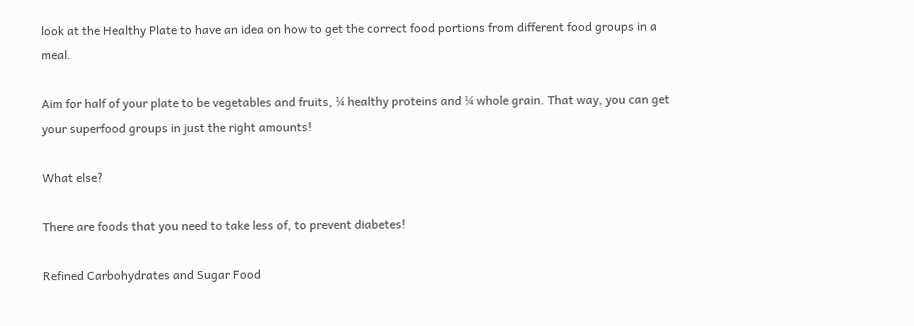look at the Healthy Plate to have an idea on how to get the correct food portions from different food groups in a meal.

Aim for half of your plate to be vegetables and fruits, ¼ healthy proteins and ¼ whole grain. That way, you can get your superfood groups in just the right amounts!

What else?

There are foods that you need to take less of, to prevent diabetes!

Refined Carbohydrates and Sugar Food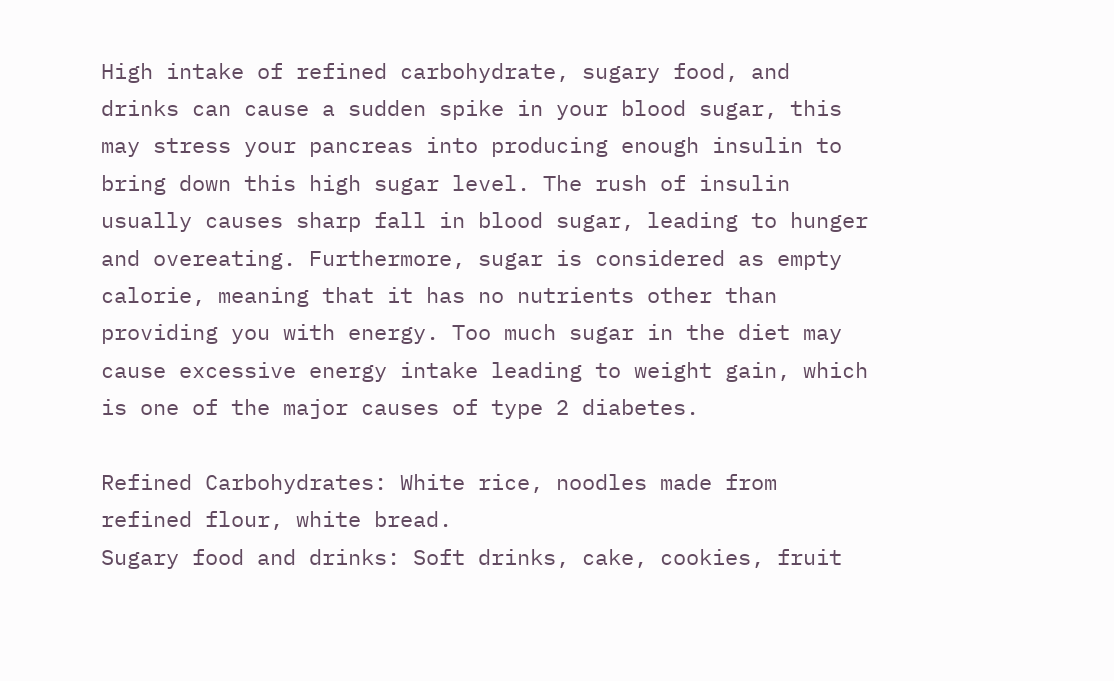High intake of refined carbohydrate, sugary food, and drinks can cause a sudden spike in your blood sugar, this may stress your pancreas into producing enough insulin to bring down this high sugar level. The rush of insulin usually causes sharp fall in blood sugar, leading to hunger and overeating. Furthermore, sugar is considered as empty calorie, meaning that it has no nutrients other than providing you with energy. Too much sugar in the diet may cause excessive energy intake leading to weight gain, which is one of the major causes of type 2 diabetes.

Refined Carbohydrates: White rice, noodles made from refined flour, white bread.
Sugary food and drinks: Soft drinks, cake, cookies, fruit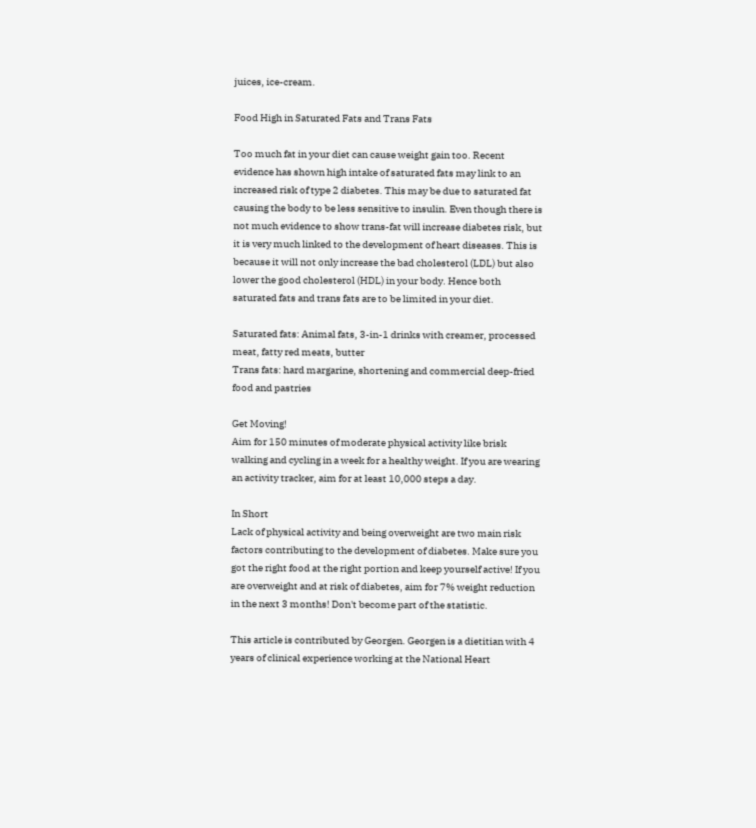juices, ice-cream.

Food High in Saturated Fats and Trans Fats

Too much fat in your diet can cause weight gain too. Recent evidence has shown high intake of saturated fats may link to an increased risk of type 2 diabetes. This may be due to saturated fat causing the body to be less sensitive to insulin. Even though there is not much evidence to show trans-fat will increase diabetes risk, but it is very much linked to the development of heart diseases. This is because it will not only increase the bad cholesterol (LDL) but also lower the good cholesterol (HDL) in your body. Hence both saturated fats and trans fats are to be limited in your diet.

Saturated fats: Animal fats, 3-in-1 drinks with creamer, processed meat, fatty red meats, butter
Trans fats: hard margarine, shortening and commercial deep-fried food and pastries

Get Moving!
Aim for 150 minutes of moderate physical activity like brisk walking and cycling in a week for a healthy weight. If you are wearing an activity tracker, aim for at least 10,000 steps a day.

In Short
Lack of physical activity and being overweight are two main risk factors contributing to the development of diabetes. Make sure you got the right food at the right portion and keep yourself active! If you are overweight and at risk of diabetes, aim for 7% weight reduction in the next 3 months! Don't become part of the statistic.

This article is contributed by Georgen. Georgen is a dietitian with 4 years of clinical experience working at the National Heart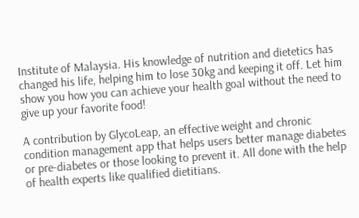Institute of Malaysia. His knowledge of nutrition and dietetics has changed his life, helping him to lose 30kg and keeping it off. Let him show you how you can achieve your health goal without the need to give up your favorite food!

A contribution by GlycoLeap, an effective weight and chronic condition management app that helps users better manage diabetes or pre-diabetes or those looking to prevent it. All done with the help of health experts like qualified dietitians.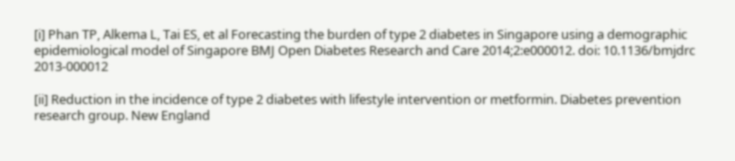[i] Phan TP, Alkema L, Tai ES, et al Forecasting the burden of type 2 diabetes in Singapore using a demographic epidemiological model of Singapore BMJ Open Diabetes Research and Care 2014;2:e000012. doi: 10.1136/bmjdrc 2013-000012

[ii] Reduction in the incidence of type 2 diabetes with lifestyle intervention or metformin. Diabetes prevention research group. New England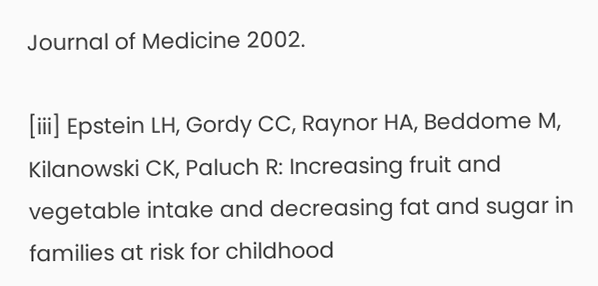Journal of Medicine 2002.

[iii] Epstein LH, Gordy CC, Raynor HA, Beddome M, Kilanowski CK, Paluch R: Increasing fruit and vegetable intake and decreasing fat and sugar in families at risk for childhood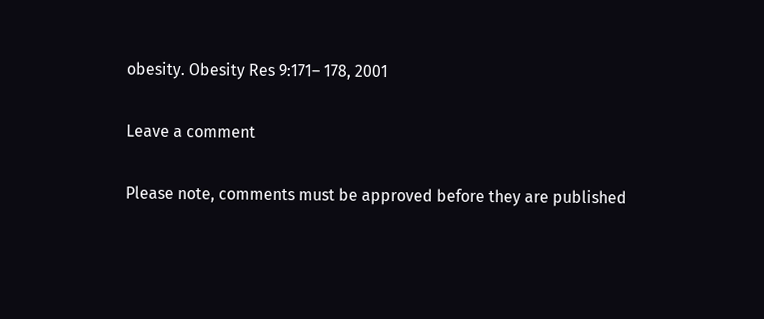obesity. Obesity Res 9:171– 178, 2001

Leave a comment

Please note, comments must be approved before they are published